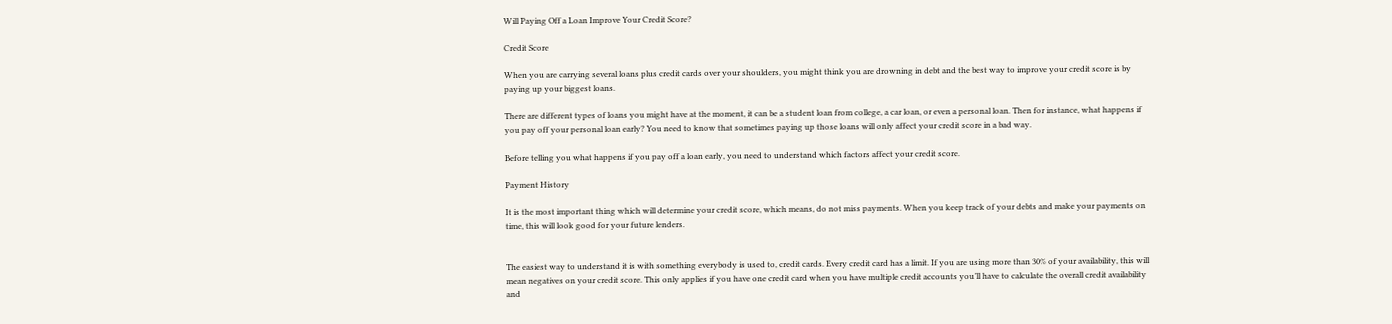Will Paying Off a Loan Improve Your Credit Score?

Credit Score

When you are carrying several loans plus credit cards over your shoulders, you might think you are drowning in debt and the best way to improve your credit score is by paying up your biggest loans.

There are different types of loans you might have at the moment, it can be a student loan from college, a car loan, or even a personal loan. Then for instance, what happens if you pay off your personal loan early? You need to know that sometimes paying up those loans will only affect your credit score in a bad way.

Before telling you what happens if you pay off a loan early, you need to understand which factors affect your credit score.

Payment History

It is the most important thing which will determine your credit score, which means, do not miss payments. When you keep track of your debts and make your payments on time, this will look good for your future lenders.


The easiest way to understand it is with something everybody is used to, credit cards. Every credit card has a limit. If you are using more than 30% of your availability, this will mean negatives on your credit score. This only applies if you have one credit card when you have multiple credit accounts you’ll have to calculate the overall credit availability and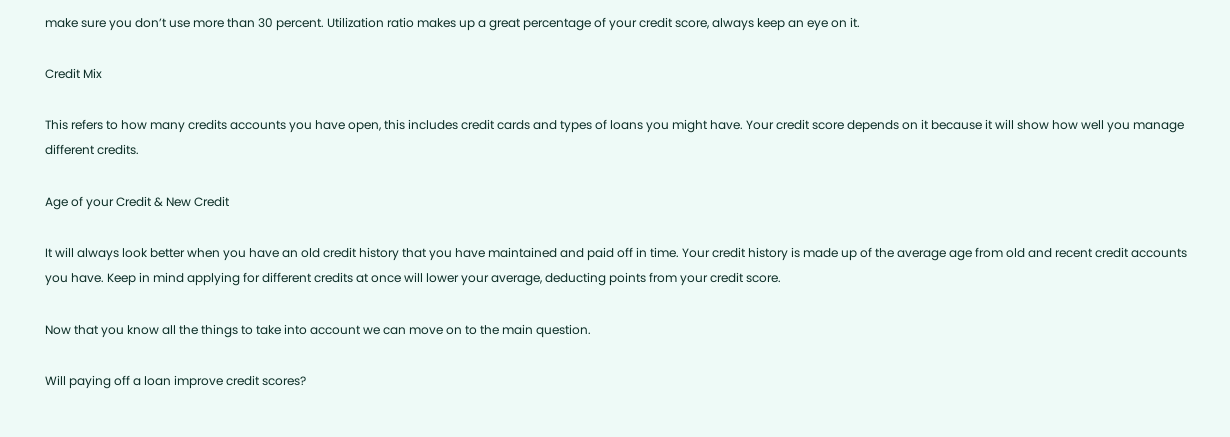make sure you don’t use more than 30 percent. Utilization ratio makes up a great percentage of your credit score, always keep an eye on it.

Credit Mix

This refers to how many credits accounts you have open, this includes credit cards and types of loans you might have. Your credit score depends on it because it will show how well you manage different credits.

Age of your Credit & New Credit

It will always look better when you have an old credit history that you have maintained and paid off in time. Your credit history is made up of the average age from old and recent credit accounts you have. Keep in mind applying for different credits at once will lower your average, deducting points from your credit score.

Now that you know all the things to take into account we can move on to the main question.

Will paying off a loan improve credit scores?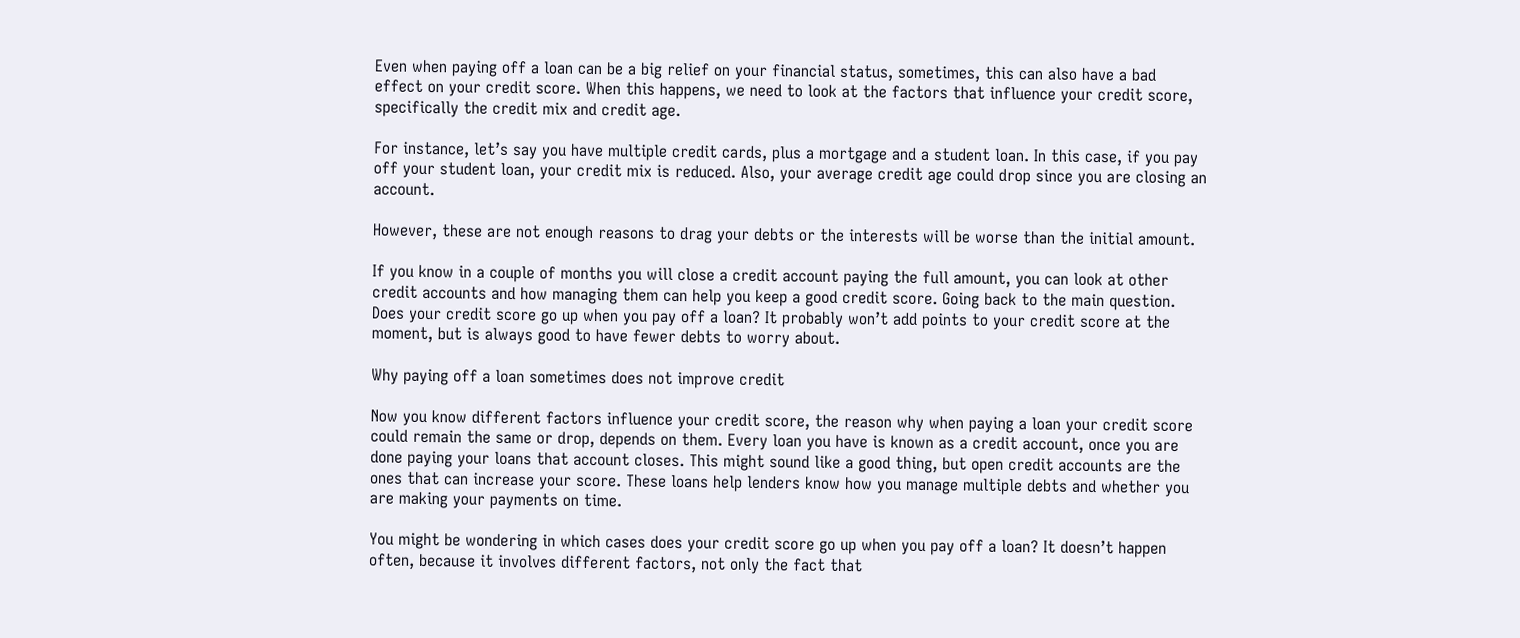Even when paying off a loan can be a big relief on your financial status, sometimes, this can also have a bad effect on your credit score. When this happens, we need to look at the factors that influence your credit score, specifically the credit mix and credit age.

For instance, let’s say you have multiple credit cards, plus a mortgage and a student loan. In this case, if you pay off your student loan, your credit mix is reduced. Also, your average credit age could drop since you are closing an account.

However, these are not enough reasons to drag your debts or the interests will be worse than the initial amount.

If you know in a couple of months you will close a credit account paying the full amount, you can look at other credit accounts and how managing them can help you keep a good credit score. Going back to the main question. Does your credit score go up when you pay off a loan? It probably won’t add points to your credit score at the moment, but is always good to have fewer debts to worry about.

Why paying off a loan sometimes does not improve credit

Now you know different factors influence your credit score, the reason why when paying a loan your credit score could remain the same or drop, depends on them. Every loan you have is known as a credit account, once you are done paying your loans that account closes. This might sound like a good thing, but open credit accounts are the ones that can increase your score. These loans help lenders know how you manage multiple debts and whether you are making your payments on time.

You might be wondering in which cases does your credit score go up when you pay off a loan? It doesn’t happen often, because it involves different factors, not only the fact that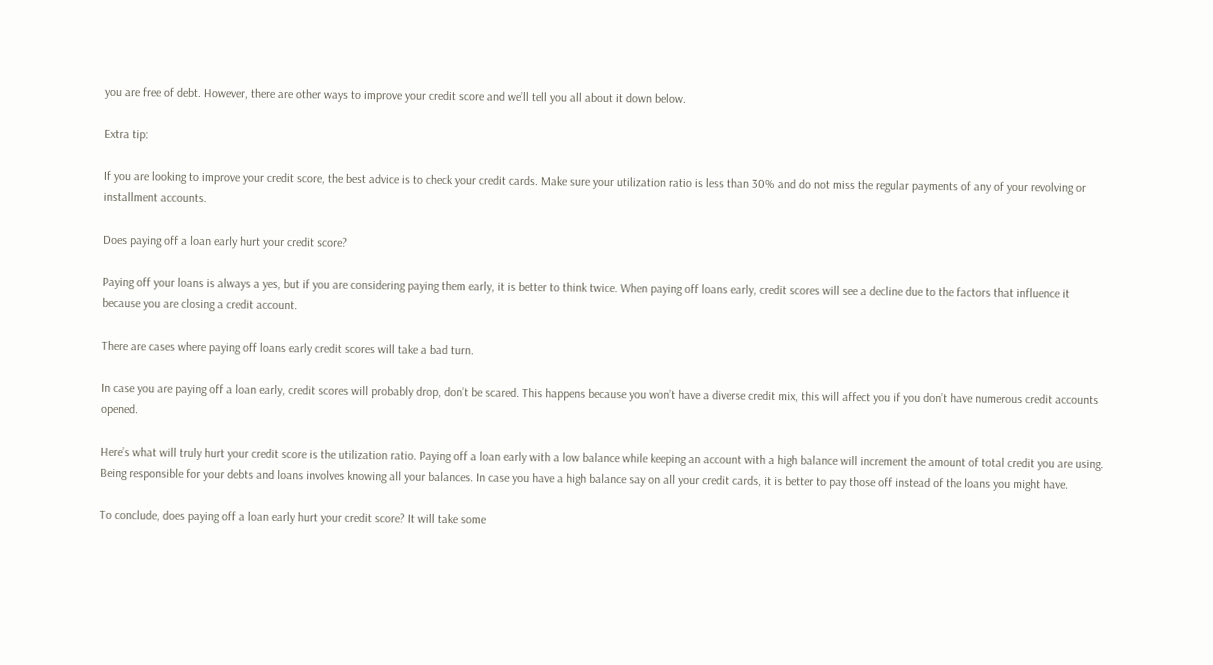you are free of debt. However, there are other ways to improve your credit score and we’ll tell you all about it down below.

Extra tip:

If you are looking to improve your credit score, the best advice is to check your credit cards. Make sure your utilization ratio is less than 30% and do not miss the regular payments of any of your revolving or installment accounts.

Does paying off a loan early hurt your credit score?

Paying off your loans is always a yes, but if you are considering paying them early, it is better to think twice. When paying off loans early, credit scores will see a decline due to the factors that influence it because you are closing a credit account.

There are cases where paying off loans early credit scores will take a bad turn.

In case you are paying off a loan early, credit scores will probably drop, don’t be scared. This happens because you won’t have a diverse credit mix, this will affect you if you don’t have numerous credit accounts opened.

Here’s what will truly hurt your credit score is the utilization ratio. Paying off a loan early with a low balance while keeping an account with a high balance will increment the amount of total credit you are using. Being responsible for your debts and loans involves knowing all your balances. In case you have a high balance say on all your credit cards, it is better to pay those off instead of the loans you might have.

To conclude, does paying off a loan early hurt your credit score? It will take some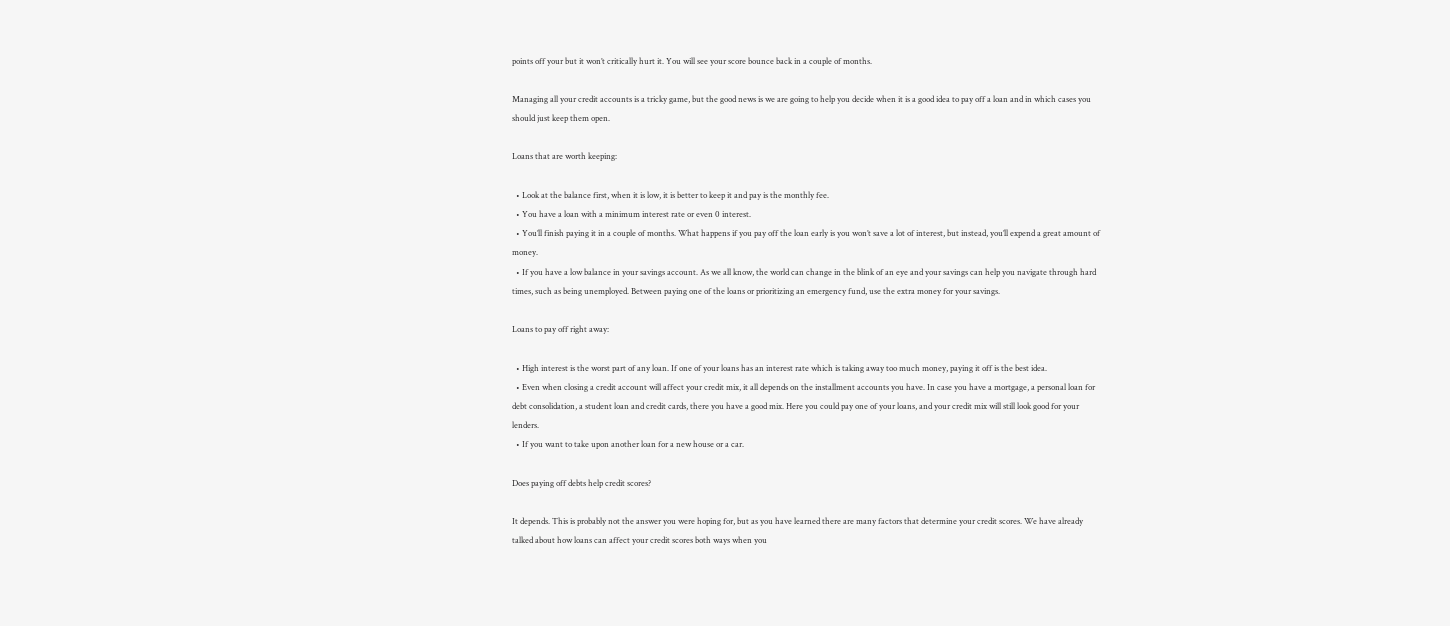points off your but it won’t critically hurt it. You will see your score bounce back in a couple of months.

Managing all your credit accounts is a tricky game, but the good news is we are going to help you decide when it is a good idea to pay off a loan and in which cases you should just keep them open.

Loans that are worth keeping:

  • Look at the balance first, when it is low, it is better to keep it and pay is the monthly fee.
  • You have a loan with a minimum interest rate or even 0 interest.
  • You’ll finish paying it in a couple of months. What happens if you pay off the loan early is you won’t save a lot of interest, but instead, you’ll expend a great amount of money.
  • If you have a low balance in your savings account. As we all know, the world can change in the blink of an eye and your savings can help you navigate through hard times, such as being unemployed. Between paying one of the loans or prioritizing an emergency fund, use the extra money for your savings.

Loans to pay off right away:

  • High interest is the worst part of any loan. If one of your loans has an interest rate which is taking away too much money, paying it off is the best idea.
  • Even when closing a credit account will affect your credit mix, it all depends on the installment accounts you have. In case you have a mortgage, a personal loan for debt consolidation, a student loan and credit cards, there you have a good mix. Here you could pay one of your loans, and your credit mix will still look good for your lenders.
  • If you want to take upon another loan for a new house or a car.

Does paying off debts help credit scores?

It depends. This is probably not the answer you were hoping for, but as you have learned there are many factors that determine your credit scores. We have already talked about how loans can affect your credit scores both ways when you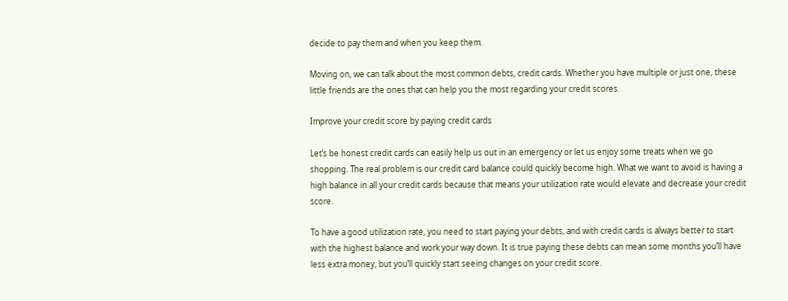decide to pay them and when you keep them.

Moving on, we can talk about the most common debts, credit cards. Whether you have multiple or just one, these little friends are the ones that can help you the most regarding your credit scores.

Improve your credit score by paying credit cards

Let’s be honest credit cards can easily help us out in an emergency or let us enjoy some treats when we go shopping. The real problem is our credit card balance could quickly become high. What we want to avoid is having a high balance in all your credit cards because that means your utilization rate would elevate and decrease your credit score.

To have a good utilization rate, you need to start paying your debts, and with credit cards is always better to start with the highest balance and work your way down. It is true paying these debts can mean some months you’ll have less extra money, but you’ll quickly start seeing changes on your credit score.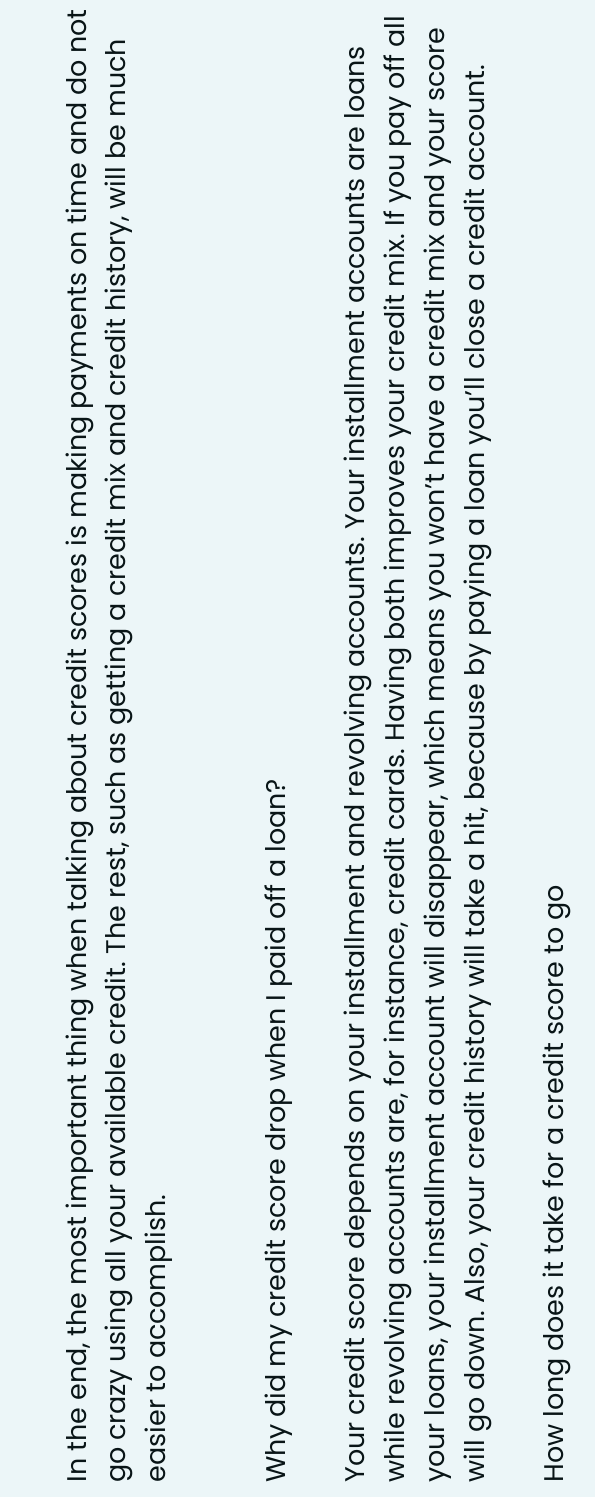In the end, the most important thing when talking about credit scores is making payments on time and do not go crazy using all your available credit. The rest, such as getting a credit mix and credit history, will be much easier to accomplish.


Why did my credit score drop when I paid off a loan?

Your credit score depends on your installment and revolving accounts. Your installment accounts are loans while revolving accounts are, for instance, credit cards. Having both improves your credit mix. If you pay off all your loans, your installment account will disappear, which means you won’t have a credit mix and your score will go down. Also, your credit history will take a hit, because by paying a loan you’ll close a credit account.

How long does it take for a credit score to go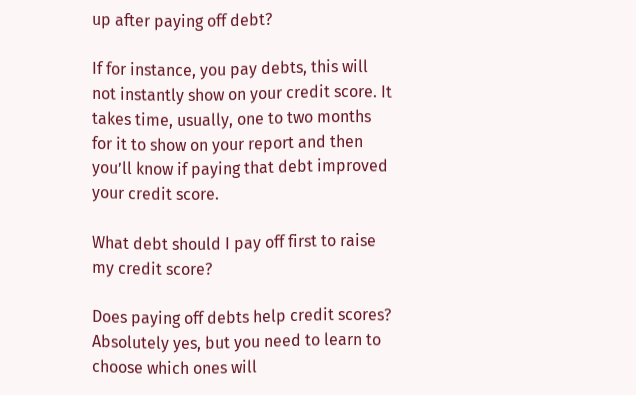up after paying off debt?

If for instance, you pay debts, this will not instantly show on your credit score. It takes time, usually, one to two months for it to show on your report and then you’ll know if paying that debt improved your credit score.

What debt should I pay off first to raise my credit score?

Does paying off debts help credit scores? Absolutely yes, but you need to learn to choose which ones will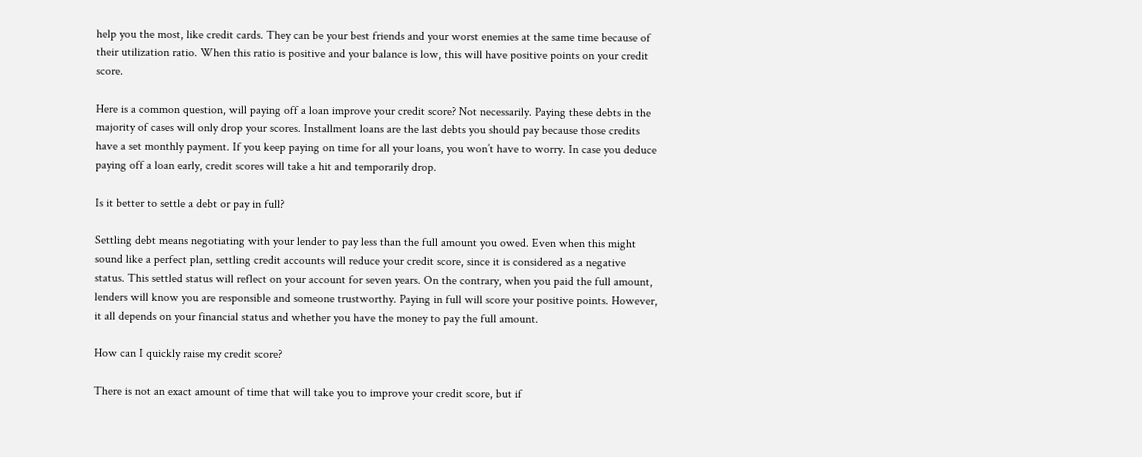help you the most, like credit cards. They can be your best friends and your worst enemies at the same time because of their utilization ratio. When this ratio is positive and your balance is low, this will have positive points on your credit score.

Here is a common question, will paying off a loan improve your credit score? Not necessarily. Paying these debts in the majority of cases will only drop your scores. Installment loans are the last debts you should pay because those credits have a set monthly payment. If you keep paying on time for all your loans, you won’t have to worry. In case you deduce paying off a loan early, credit scores will take a hit and temporarily drop.

Is it better to settle a debt or pay in full?

Settling debt means negotiating with your lender to pay less than the full amount you owed. Even when this might sound like a perfect plan, settling credit accounts will reduce your credit score, since it is considered as a negative status. This settled status will reflect on your account for seven years. On the contrary, when you paid the full amount, lenders will know you are responsible and someone trustworthy. Paying in full will score your positive points. However, it all depends on your financial status and whether you have the money to pay the full amount.

How can I quickly raise my credit score?

There is not an exact amount of time that will take you to improve your credit score, but if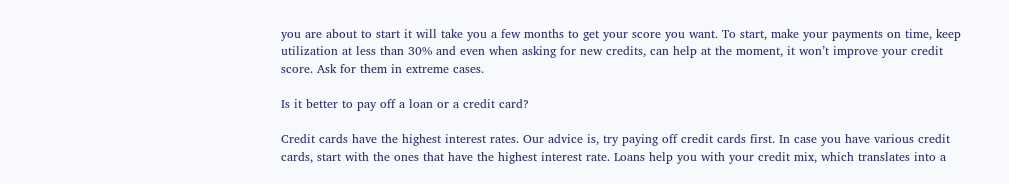you are about to start it will take you a few months to get your score you want. To start, make your payments on time, keep utilization at less than 30% and even when asking for new credits, can help at the moment, it won’t improve your credit score. Ask for them in extreme cases.

Is it better to pay off a loan or a credit card?

Credit cards have the highest interest rates. Our advice is, try paying off credit cards first. In case you have various credit cards, start with the ones that have the highest interest rate. Loans help you with your credit mix, which translates into a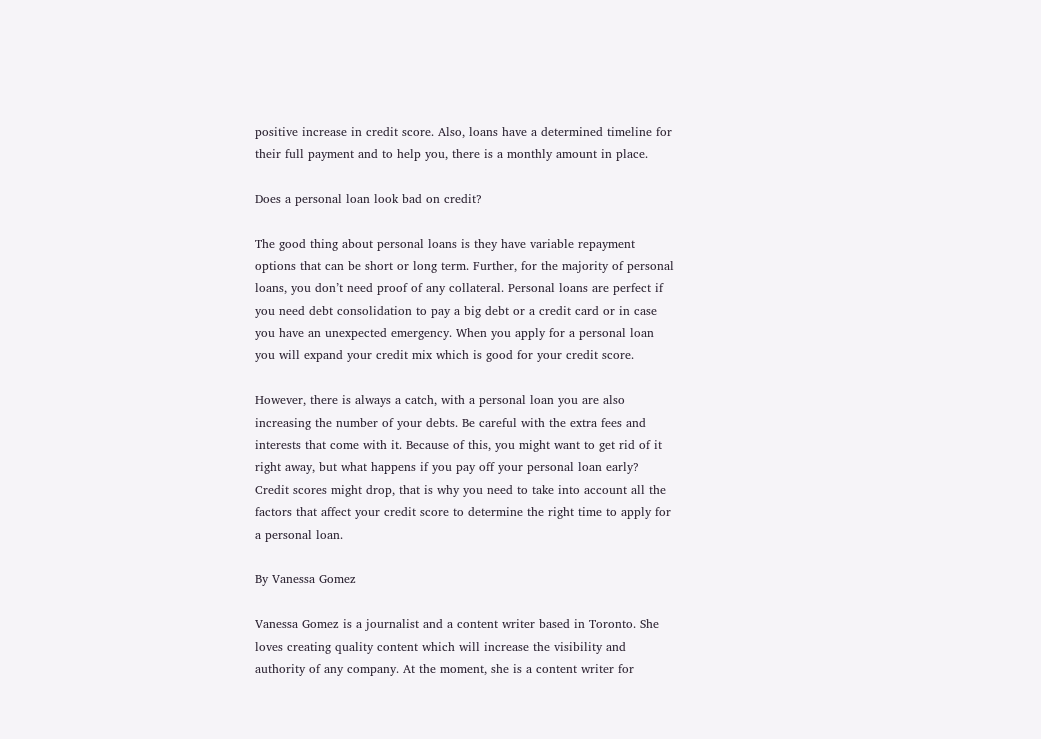positive increase in credit score. Also, loans have a determined timeline for their full payment and to help you, there is a monthly amount in place.

Does a personal loan look bad on credit?

The good thing about personal loans is they have variable repayment options that can be short or long term. Further, for the majority of personal loans, you don’t need proof of any collateral. Personal loans are perfect if you need debt consolidation to pay a big debt or a credit card or in case you have an unexpected emergency. When you apply for a personal loan you will expand your credit mix which is good for your credit score.

However, there is always a catch, with a personal loan you are also increasing the number of your debts. Be careful with the extra fees and interests that come with it. Because of this, you might want to get rid of it right away, but what happens if you pay off your personal loan early? Credit scores might drop, that is why you need to take into account all the factors that affect your credit score to determine the right time to apply for a personal loan.

By Vanessa Gomez

Vanessa Gomez is a journalist and a content writer based in Toronto. She loves creating quality content which will increase the visibility and authority of any company. At the moment, she is a content writer for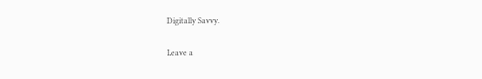Digitally Savvy.

Leave a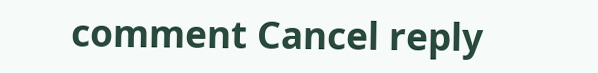comment Cancel reply